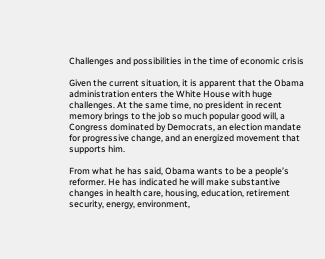Challenges and possibilities in the time of economic crisis

Given the current situation, it is apparent that the Obama administration enters the White House with huge challenges. At the same time, no president in recent memory brings to the job so much popular good will, a Congress dominated by Democrats, an election mandate for progressive change, and an energized movement that supports him.

From what he has said, Obama wants to be a people’s reformer. He has indicated he will make substantive changes in health care, housing, education, retirement security, energy, environment,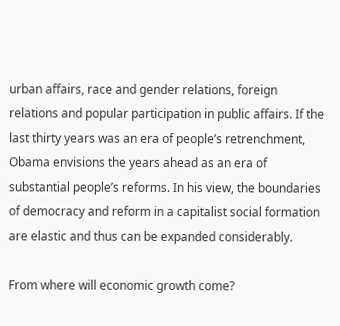urban affairs, race and gender relations, foreign relations and popular participation in public affairs. If the last thirty years was an era of people’s retrenchment, Obama envisions the years ahead as an era of substantial people’s reforms. In his view, the boundaries of democracy and reform in a capitalist social formation are elastic and thus can be expanded considerably.

From where will economic growth come?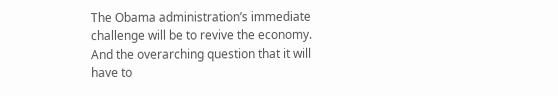The Obama administration’s immediate challenge will be to revive the economy. And the overarching question that it will have to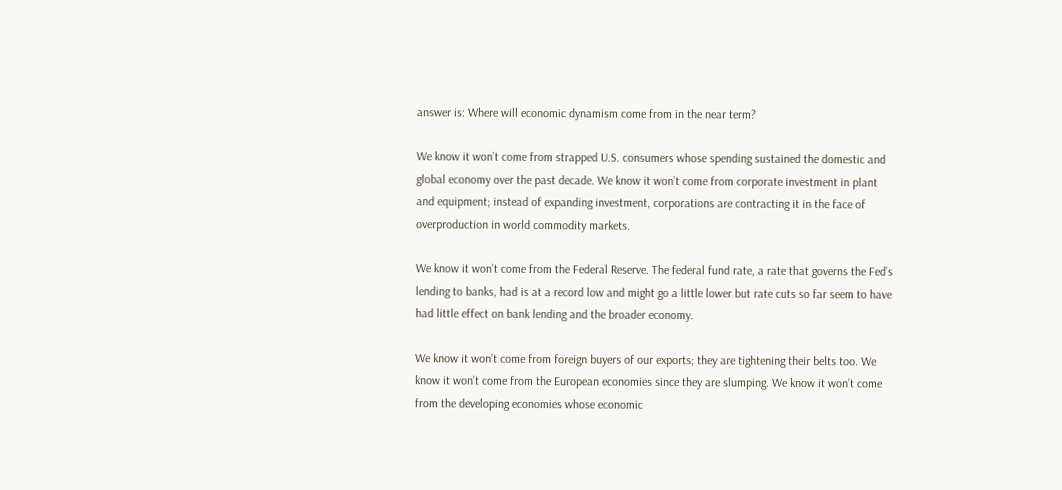answer is: Where will economic dynamism come from in the near term?

We know it won’t come from strapped U.S. consumers whose spending sustained the domestic and global economy over the past decade. We know it won’t come from corporate investment in plant and equipment; instead of expanding investment, corporations are contracting it in the face of overproduction in world commodity markets.

We know it won’t come from the Federal Reserve. The federal fund rate, a rate that governs the Fed’s lending to banks, had is at a record low and might go a little lower but rate cuts so far seem to have had little effect on bank lending and the broader economy.

We know it won’t come from foreign buyers of our exports; they are tightening their belts too. We know it won’t come from the European economies since they are slumping. We know it won’t come from the developing economies whose economic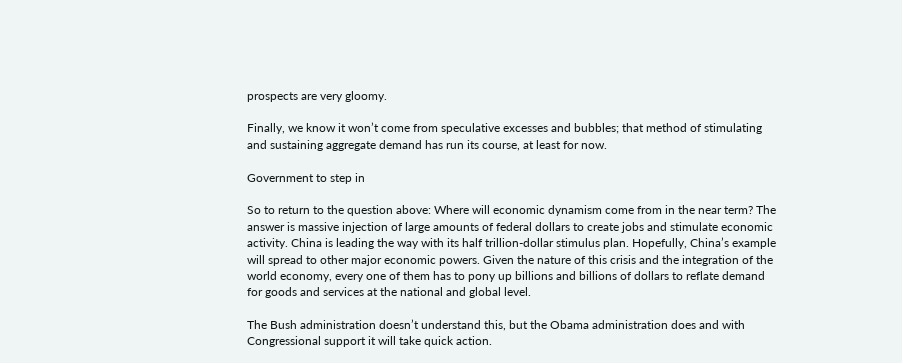prospects are very gloomy.

Finally, we know it won’t come from speculative excesses and bubbles; that method of stimulating and sustaining aggregate demand has run its course, at least for now.

Government to step in

So to return to the question above: Where will economic dynamism come from in the near term? The answer is massive injection of large amounts of federal dollars to create jobs and stimulate economic activity. China is leading the way with its half trillion-dollar stimulus plan. Hopefully, China’s example will spread to other major economic powers. Given the nature of this crisis and the integration of the world economy, every one of them has to pony up billions and billions of dollars to reflate demand for goods and services at the national and global level.

The Bush administration doesn’t understand this, but the Obama administration does and with Congressional support it will take quick action.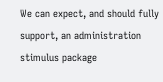We can expect, and should fully support, an administration stimulus package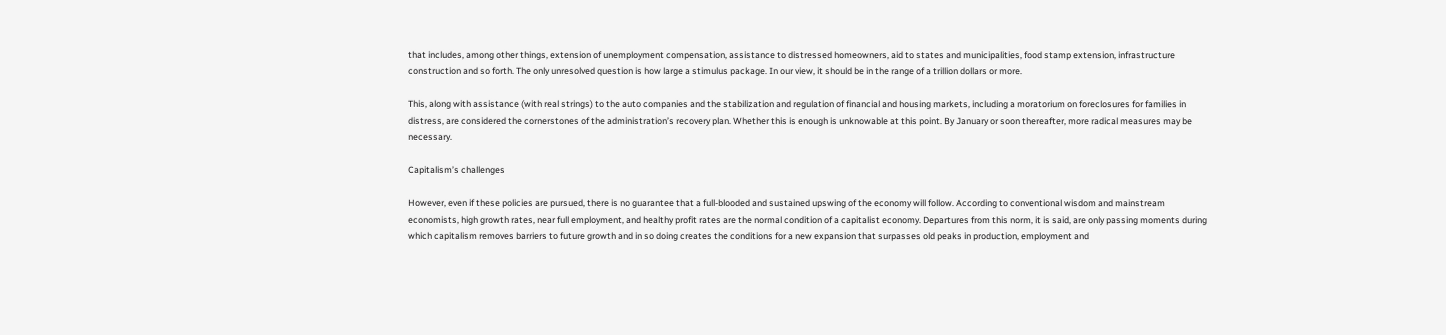that includes, among other things, extension of unemployment compensation, assistance to distressed homeowners, aid to states and municipalities, food stamp extension, infrastructure construction and so forth. The only unresolved question is how large a stimulus package. In our view, it should be in the range of a trillion dollars or more.

This, along with assistance (with real strings) to the auto companies and the stabilization and regulation of financial and housing markets, including a moratorium on foreclosures for families in distress, are considered the cornerstones of the administration’s recovery plan. Whether this is enough is unknowable at this point. By January or soon thereafter, more radical measures may be necessary.

Capitalism’s challenges

However, even if these policies are pursued, there is no guarantee that a full-blooded and sustained upswing of the economy will follow. According to conventional wisdom and mainstream economists, high growth rates, near full employment, and healthy profit rates are the normal condition of a capitalist economy. Departures from this norm, it is said, are only passing moments during which capitalism removes barriers to future growth and in so doing creates the conditions for a new expansion that surpasses old peaks in production, employment and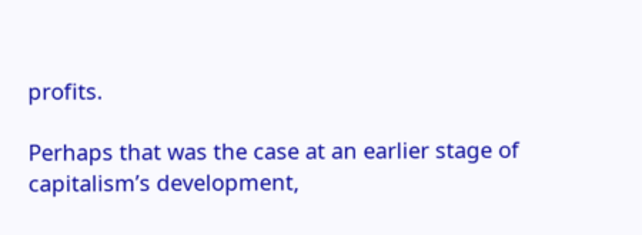profits.

Perhaps that was the case at an earlier stage of capitalism’s development,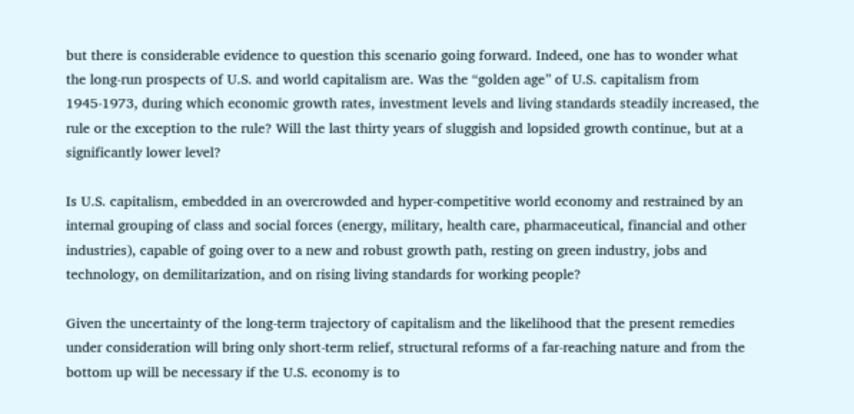but there is considerable evidence to question this scenario going forward. Indeed, one has to wonder what the long-run prospects of U.S. and world capitalism are. Was the “golden age” of U.S. capitalism from 1945-1973, during which economic growth rates, investment levels and living standards steadily increased, the rule or the exception to the rule? Will the last thirty years of sluggish and lopsided growth continue, but at a significantly lower level?

Is U.S. capitalism, embedded in an overcrowded and hyper-competitive world economy and restrained by an internal grouping of class and social forces (energy, military, health care, pharmaceutical, financial and other industries), capable of going over to a new and robust growth path, resting on green industry, jobs and technology, on demilitarization, and on rising living standards for working people?

Given the uncertainty of the long-term trajectory of capitalism and the likelihood that the present remedies under consideration will bring only short-term relief, structural reforms of a far-reaching nature and from the bottom up will be necessary if the U.S. economy is to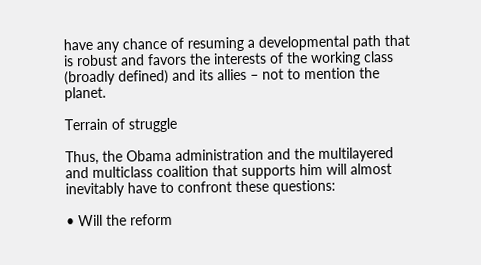have any chance of resuming a developmental path that is robust and favors the interests of the working class (broadly defined) and its allies – not to mention the planet.

Terrain of struggle

Thus, the Obama administration and the multilayered and multiclass coalition that supports him will almost inevitably have to confront these questions:

• Will the reform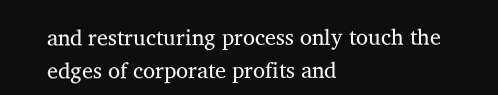and restructuring process only touch the edges of corporate profits and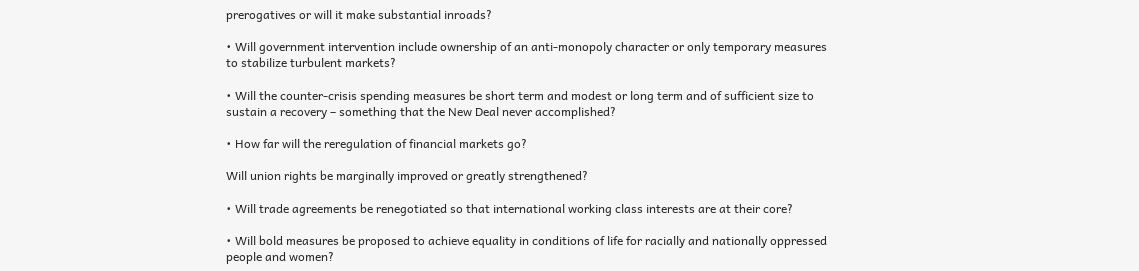prerogatives or will it make substantial inroads?

• Will government intervention include ownership of an anti-monopoly character or only temporary measures to stabilize turbulent markets?

• Will the counter-crisis spending measures be short term and modest or long term and of sufficient size to sustain a recovery – something that the New Deal never accomplished?

• How far will the reregulation of financial markets go?

Will union rights be marginally improved or greatly strengthened?

• Will trade agreements be renegotiated so that international working class interests are at their core?

• Will bold measures be proposed to achieve equality in conditions of life for racially and nationally oppressed people and women?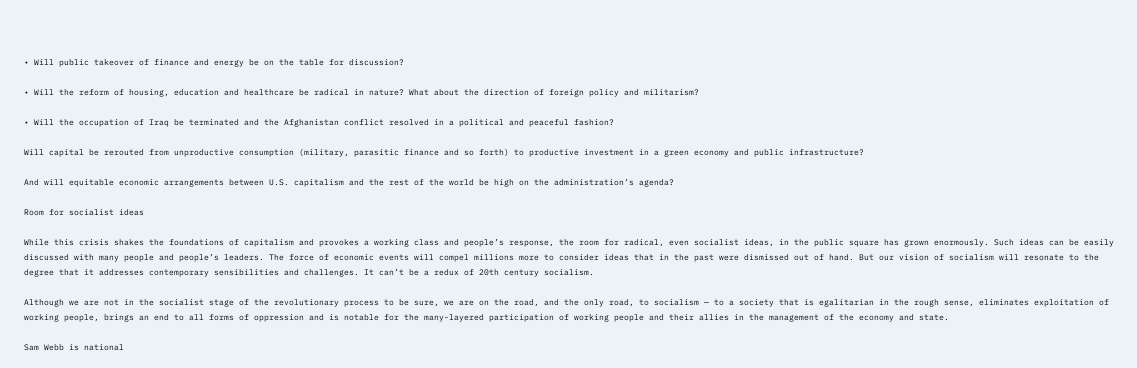• Will public takeover of finance and energy be on the table for discussion?

• Will the reform of housing, education and healthcare be radical in nature? What about the direction of foreign policy and militarism?

• Will the occupation of Iraq be terminated and the Afghanistan conflict resolved in a political and peaceful fashion?

Will capital be rerouted from unproductive consumption (military, parasitic finance and so forth) to productive investment in a green economy and public infrastructure?

And will equitable economic arrangements between U.S. capitalism and the rest of the world be high on the administration’s agenda?

Room for socialist ideas

While this crisis shakes the foundations of capitalism and provokes a working class and people’s response, the room for radical, even socialist ideas, in the public square has grown enormously. Such ideas can be easily discussed with many people and people’s leaders. The force of economic events will compel millions more to consider ideas that in the past were dismissed out of hand. But our vision of socialism will resonate to the degree that it addresses contemporary sensibilities and challenges. It can’t be a redux of 20th century socialism.

Although we are not in the socialist stage of the revolutionary process to be sure, we are on the road, and the only road, to socialism — to a society that is egalitarian in the rough sense, eliminates exploitation of working people, brings an end to all forms of oppression and is notable for the many-layered participation of working people and their allies in the management of the economy and state.

Sam Webb is national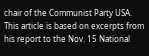chair of the Communist Party USA. This article is based on excerpts from his report to the Nov. 15 National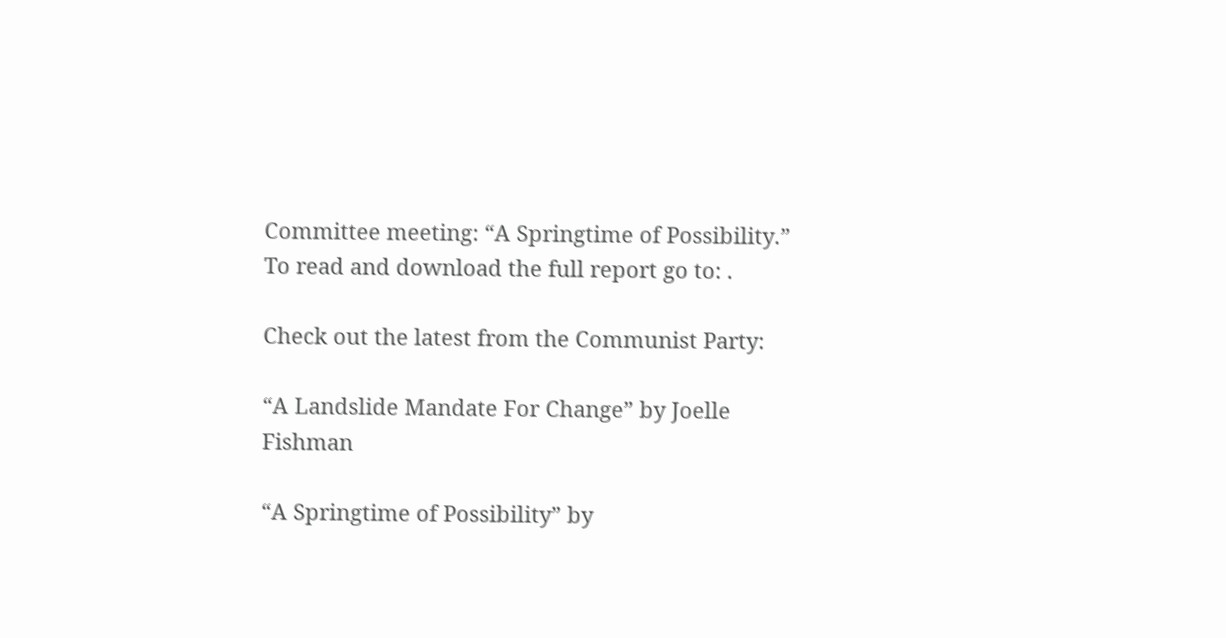Committee meeting: “A Springtime of Possibility.” To read and download the full report go to: .

Check out the latest from the Communist Party:

“A Landslide Mandate For Change” by Joelle Fishman

“A Springtime of Possibility” by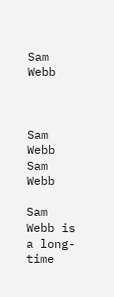Sam Webb



Sam Webb
Sam Webb

Sam Webb is a long-time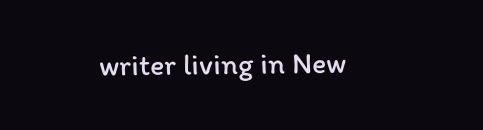writer living in New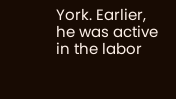York. Earlier, he was active in the labor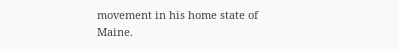movement in his home state of Maine.